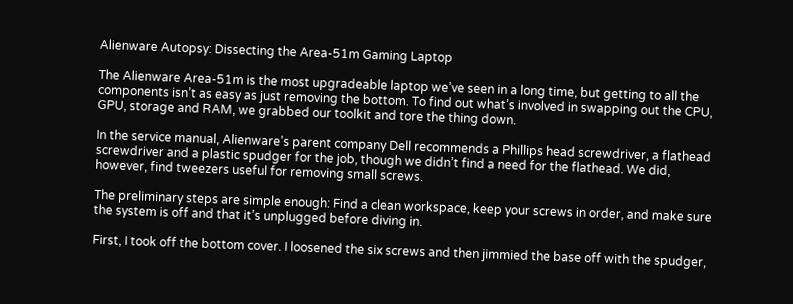Alienware Autopsy: Dissecting the Area-51m Gaming Laptop

The Alienware Area-51m is the most upgradeable laptop we’ve seen in a long time, but getting to all the components isn’t as easy as just removing the bottom. To find out what’s involved in swapping out the CPU, GPU, storage and RAM, we grabbed our toolkit and tore the thing down.

In the service manual, Alienware’s parent company Dell recommends a Phillips head screwdriver, a flathead screwdriver and a plastic spudger for the job, though we didn’t find a need for the flathead. We did, however, find tweezers useful for removing small screws.

The preliminary steps are simple enough: Find a clean workspace, keep your screws in order, and make sure the system is off and that it’s unplugged before diving in.

First, I took off the bottom cover. I loosened the six screws and then jimmied the base off with the spudger,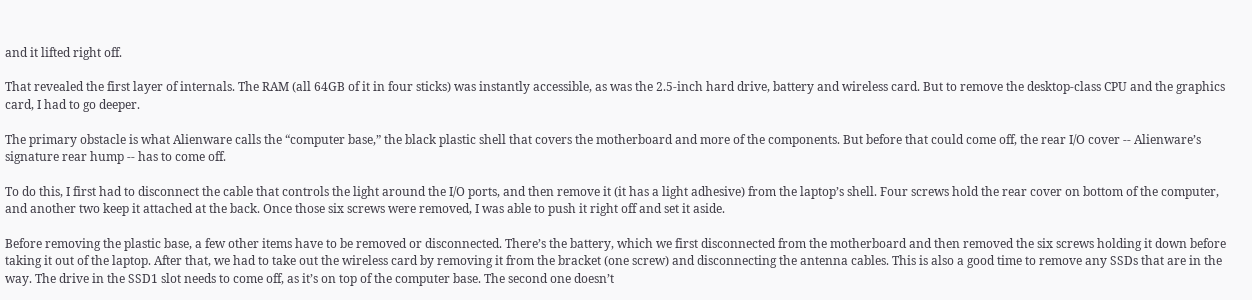and it lifted right off.

That revealed the first layer of internals. The RAM (all 64GB of it in four sticks) was instantly accessible, as was the 2.5-inch hard drive, battery and wireless card. But to remove the desktop-class CPU and the graphics card, I had to go deeper.

The primary obstacle is what Alienware calls the “computer base,” the black plastic shell that covers the motherboard and more of the components. But before that could come off, the rear I/O cover -- Alienware’s signature rear hump -- has to come off.

To do this, I first had to disconnect the cable that controls the light around the I/O ports, and then remove it (it has a light adhesive) from the laptop’s shell. Four screws hold the rear cover on bottom of the computer, and another two keep it attached at the back. Once those six screws were removed, I was able to push it right off and set it aside.

Before removing the plastic base, a few other items have to be removed or disconnected. There’s the battery, which we first disconnected from the motherboard and then removed the six screws holding it down before taking it out of the laptop. After that, we had to take out the wireless card by removing it from the bracket (one screw) and disconnecting the antenna cables. This is also a good time to remove any SSDs that are in the way. The drive in the SSD1 slot needs to come off, as it’s on top of the computer base. The second one doesn’t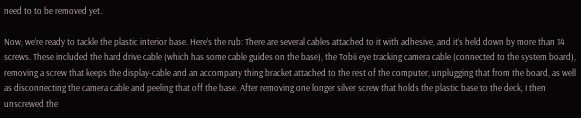need to to be removed yet.

Now, we’re ready to tackle the plastic interior base. Here’s the rub: There are several cables attached to it with adhesive, and it’s held down by more than 14 screws. These included the hard drive cable (which has some cable guides on the base), the Tobii eye tracking camera cable (connected to the system board), removing a screw that keeps the display-cable and an accompany thing bracket attached to the rest of the computer, unplugging that from the board, as well as disconnecting the camera cable and peeling that off the base. After removing one longer silver screw that holds the plastic base to the deck, I then unscrewed the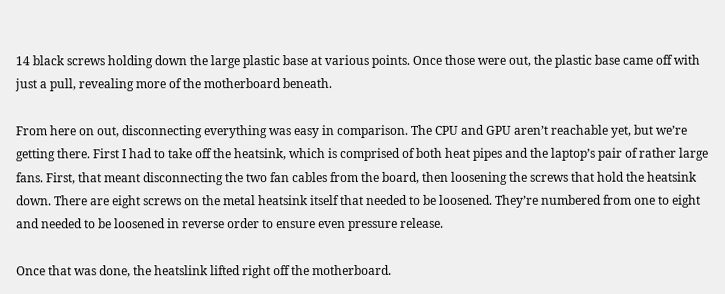14 black screws holding down the large plastic base at various points. Once those were out, the plastic base came off with just a pull, revealing more of the motherboard beneath.

From here on out, disconnecting everything was easy in comparison. The CPU and GPU aren’t reachable yet, but we’re getting there. First I had to take off the heatsink, which is comprised of both heat pipes and the laptop’s pair of rather large fans. First, that meant disconnecting the two fan cables from the board, then loosening the screws that hold the heatsink down. There are eight screws on the metal heatsink itself that needed to be loosened. They’re numbered from one to eight and needed to be loosened in reverse order to ensure even pressure release.

Once that was done, the heatslink lifted right off the motherboard.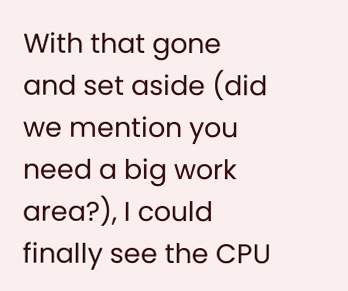With that gone and set aside (did we mention you need a big work area?), I could finally see the CPU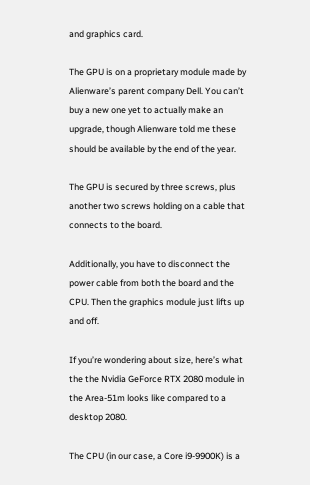and graphics card.

The GPU is on a proprietary module made by Alienware’s parent company Dell. You can’t buy a new one yet to actually make an upgrade, though Alienware told me these should be available by the end of the year.

The GPU is secured by three screws, plus another two screws holding on a cable that connects to the board.

Additionally, you have to disconnect the power cable from both the board and the CPU. Then the graphics module just lifts up and off.

If you’re wondering about size, here’s what the the Nvidia GeForce RTX 2080 module in the Area-51m looks like compared to a desktop 2080.

The CPU (in our case, a Core i9-9900K) is a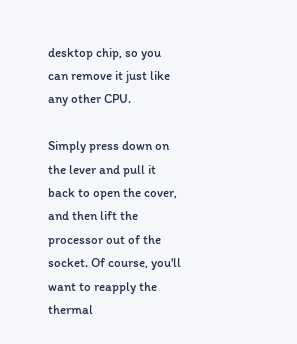desktop chip, so you can remove it just like any other CPU.

Simply press down on the lever and pull it back to open the cover, and then lift the processor out of the socket. Of course, you'll want to reapply the thermal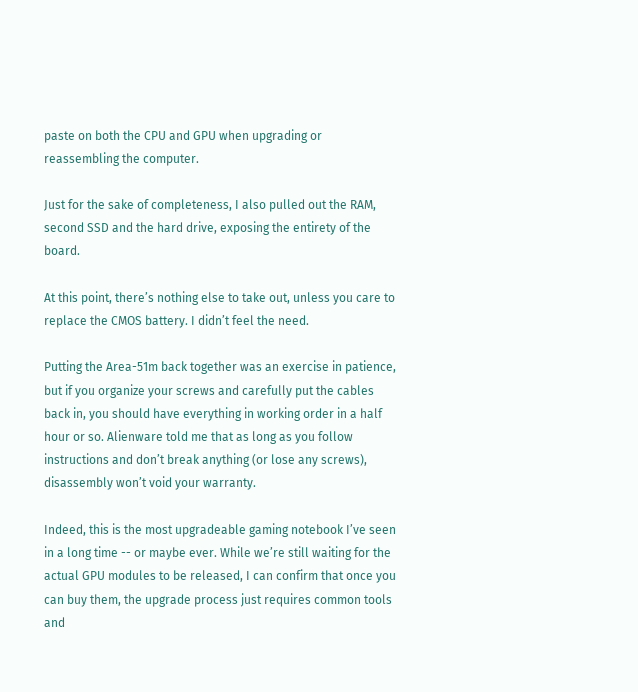paste on both the CPU and GPU when upgrading or reassembling the computer.

Just for the sake of completeness, I also pulled out the RAM, second SSD and the hard drive, exposing the entirety of the board.

At this point, there’s nothing else to take out, unless you care to replace the CMOS battery. I didn’t feel the need.

Putting the Area-51m back together was an exercise in patience, but if you organize your screws and carefully put the cables back in, you should have everything in working order in a half hour or so. Alienware told me that as long as you follow instructions and don’t break anything (or lose any screws), disassembly won’t void your warranty.

Indeed, this is the most upgradeable gaming notebook I’ve seen in a long time -- or maybe ever. While we’re still waiting for the actual GPU modules to be released, I can confirm that once you can buy them, the upgrade process just requires common tools and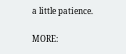a little patience.

MORE: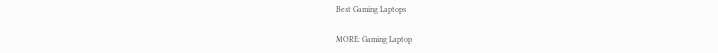Best Gaming Laptops

MORE: Gaming Laptop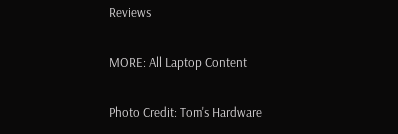Reviews

MORE: All Laptop Content

Photo Credit: Tom's Hardware